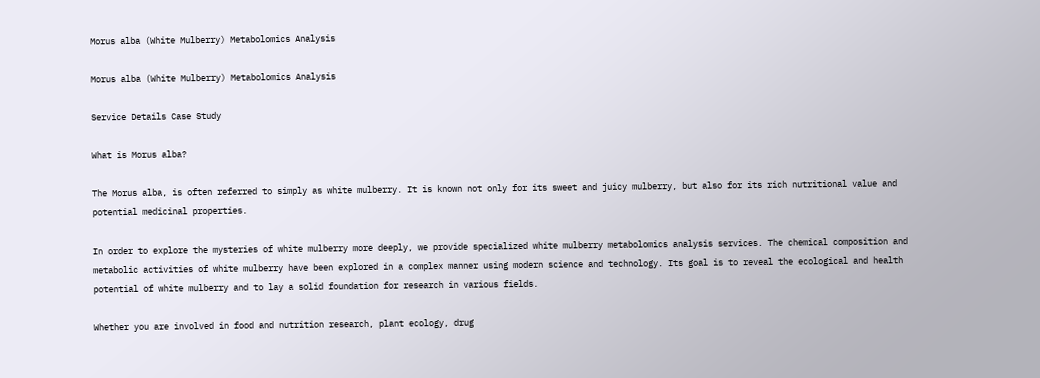Morus alba (White Mulberry) Metabolomics Analysis

Morus alba (White Mulberry) Metabolomics Analysis

Service Details Case Study

What is Morus alba?

The Morus alba, is often referred to simply as white mulberry. It is known not only for its sweet and juicy mulberry, but also for its rich nutritional value and potential medicinal properties.

In order to explore the mysteries of white mulberry more deeply, we provide specialized white mulberry metabolomics analysis services. The chemical composition and metabolic activities of white mulberry have been explored in a complex manner using modern science and technology. Its goal is to reveal the ecological and health potential of white mulberry and to lay a solid foundation for research in various fields.

Whether you are involved in food and nutrition research, plant ecology, drug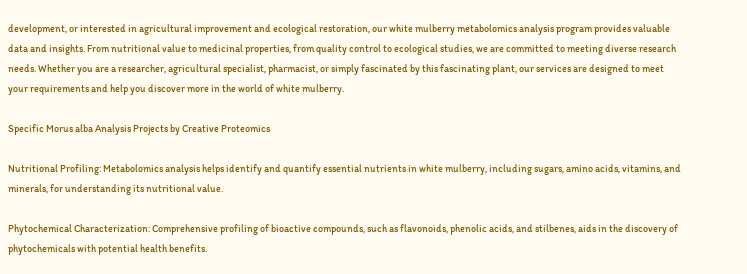development, or interested in agricultural improvement and ecological restoration, our white mulberry metabolomics analysis program provides valuable data and insights. From nutritional value to medicinal properties, from quality control to ecological studies, we are committed to meeting diverse research needs. Whether you are a researcher, agricultural specialist, pharmacist, or simply fascinated by this fascinating plant, our services are designed to meet your requirements and help you discover more in the world of white mulberry.

Specific Morus alba Analysis Projects by Creative Proteomics

Nutritional Profiling: Metabolomics analysis helps identify and quantify essential nutrients in white mulberry, including sugars, amino acids, vitamins, and minerals, for understanding its nutritional value.

Phytochemical Characterization: Comprehensive profiling of bioactive compounds, such as flavonoids, phenolic acids, and stilbenes, aids in the discovery of phytochemicals with potential health benefits.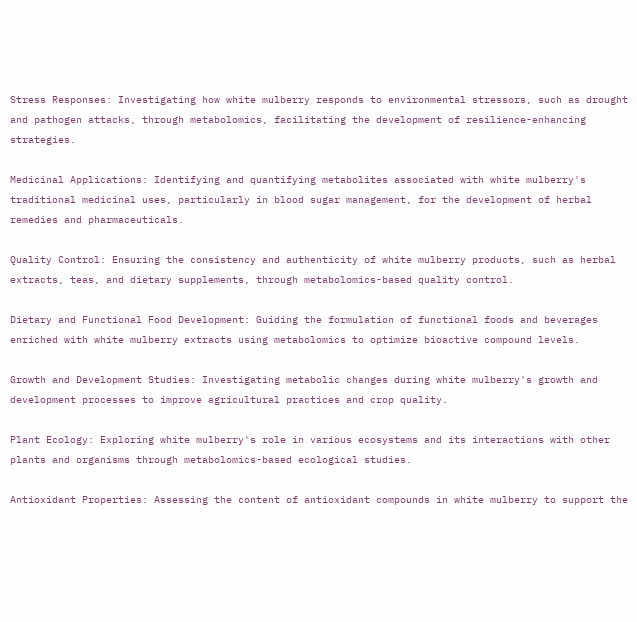Stress Responses: Investigating how white mulberry responds to environmental stressors, such as drought and pathogen attacks, through metabolomics, facilitating the development of resilience-enhancing strategies.

Medicinal Applications: Identifying and quantifying metabolites associated with white mulberry's traditional medicinal uses, particularly in blood sugar management, for the development of herbal remedies and pharmaceuticals.

Quality Control: Ensuring the consistency and authenticity of white mulberry products, such as herbal extracts, teas, and dietary supplements, through metabolomics-based quality control.

Dietary and Functional Food Development: Guiding the formulation of functional foods and beverages enriched with white mulberry extracts using metabolomics to optimize bioactive compound levels.

Growth and Development Studies: Investigating metabolic changes during white mulberry's growth and development processes to improve agricultural practices and crop quality.

Plant Ecology: Exploring white mulberry's role in various ecosystems and its interactions with other plants and organisms through metabolomics-based ecological studies.

Antioxidant Properties: Assessing the content of antioxidant compounds in white mulberry to support the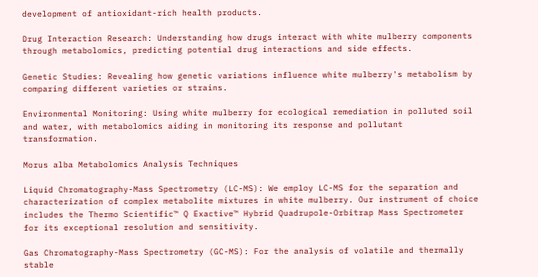development of antioxidant-rich health products.

Drug Interaction Research: Understanding how drugs interact with white mulberry components through metabolomics, predicting potential drug interactions and side effects.

Genetic Studies: Revealing how genetic variations influence white mulberry's metabolism by comparing different varieties or strains.

Environmental Monitoring: Using white mulberry for ecological remediation in polluted soil and water, with metabolomics aiding in monitoring its response and pollutant transformation.

Morus alba Metabolomics Analysis Techniques

Liquid Chromatography-Mass Spectrometry (LC-MS): We employ LC-MS for the separation and characterization of complex metabolite mixtures in white mulberry. Our instrument of choice includes the Thermo Scientific™ Q Exactive™ Hybrid Quadrupole-Orbitrap Mass Spectrometer for its exceptional resolution and sensitivity.

Gas Chromatography-Mass Spectrometry (GC-MS): For the analysis of volatile and thermally stable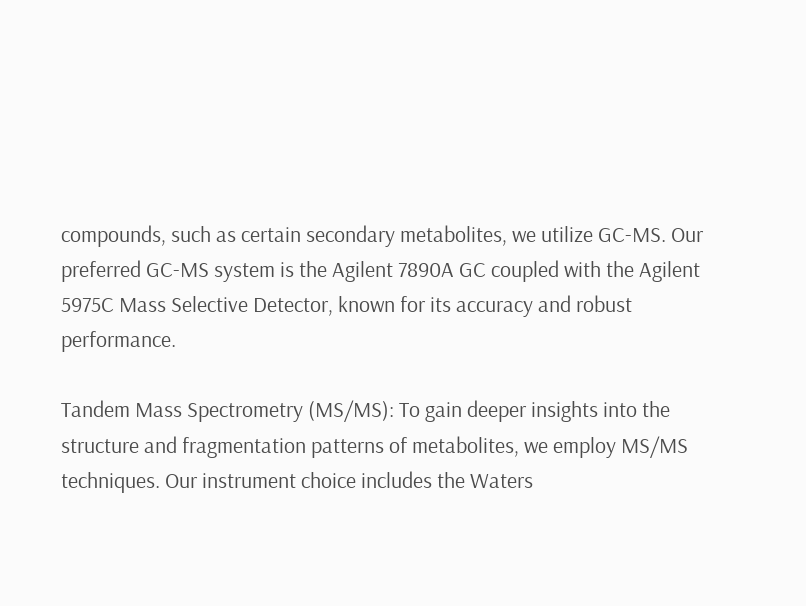compounds, such as certain secondary metabolites, we utilize GC-MS. Our preferred GC-MS system is the Agilent 7890A GC coupled with the Agilent 5975C Mass Selective Detector, known for its accuracy and robust performance.

Tandem Mass Spectrometry (MS/MS): To gain deeper insights into the structure and fragmentation patterns of metabolites, we employ MS/MS techniques. Our instrument choice includes the Waters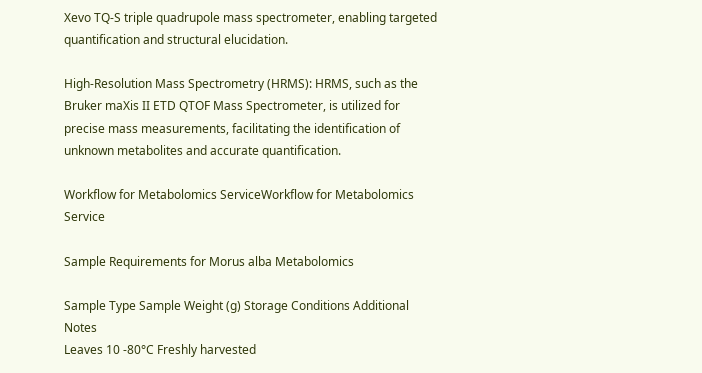Xevo TQ-S triple quadrupole mass spectrometer, enabling targeted quantification and structural elucidation.

High-Resolution Mass Spectrometry (HRMS): HRMS, such as the Bruker maXis II ETD QTOF Mass Spectrometer, is utilized for precise mass measurements, facilitating the identification of unknown metabolites and accurate quantification.

Workflow for Metabolomics ServiceWorkflow for Metabolomics Service

Sample Requirements for Morus alba Metabolomics

Sample Type Sample Weight (g) Storage Conditions Additional Notes
Leaves 10 -80°C Freshly harvested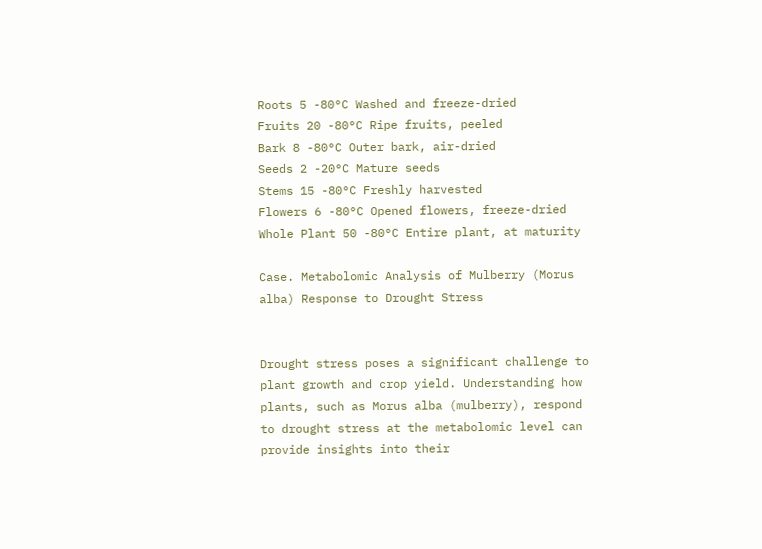Roots 5 -80°C Washed and freeze-dried
Fruits 20 -80°C Ripe fruits, peeled
Bark 8 -80°C Outer bark, air-dried
Seeds 2 -20°C Mature seeds
Stems 15 -80°C Freshly harvested
Flowers 6 -80°C Opened flowers, freeze-dried
Whole Plant 50 -80°C Entire plant, at maturity

Case. Metabolomic Analysis of Mulberry (Morus alba) Response to Drought Stress


Drought stress poses a significant challenge to plant growth and crop yield. Understanding how plants, such as Morus alba (mulberry), respond to drought stress at the metabolomic level can provide insights into their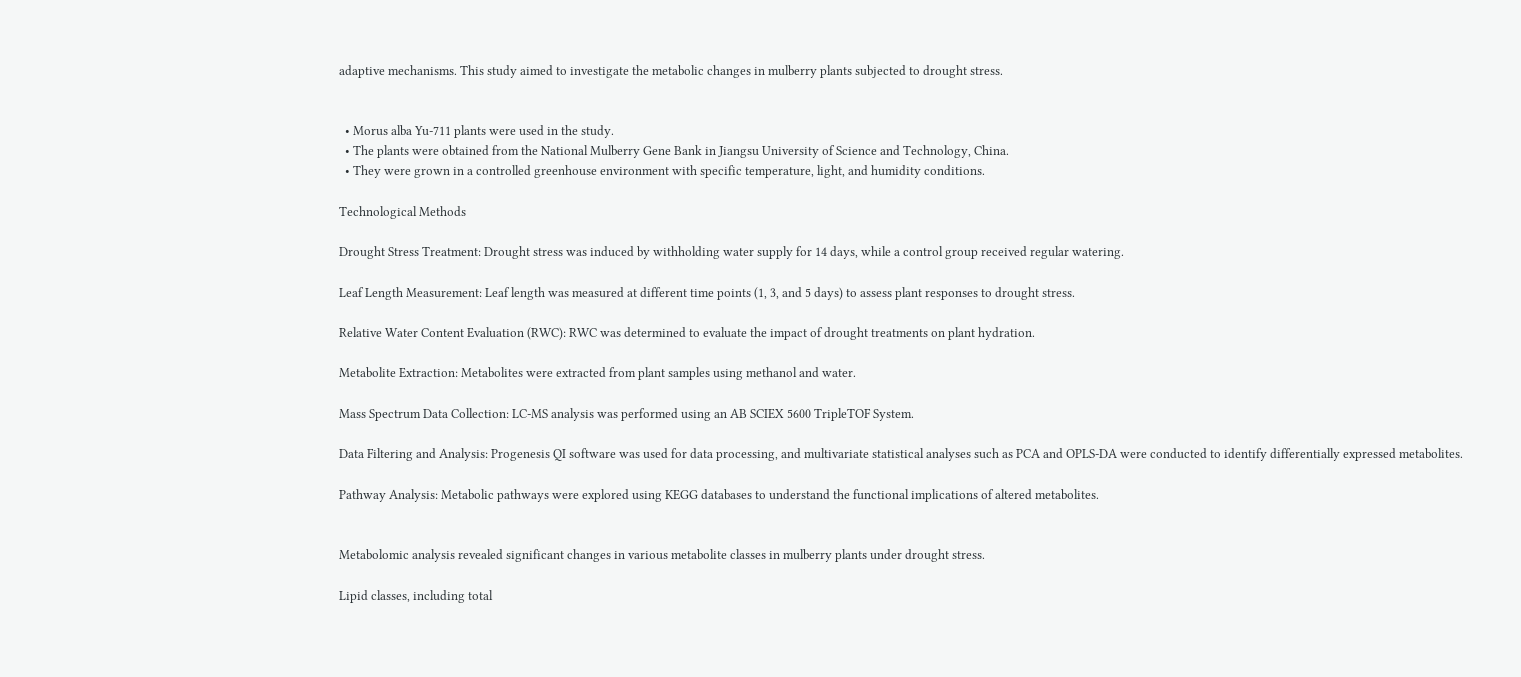adaptive mechanisms. This study aimed to investigate the metabolic changes in mulberry plants subjected to drought stress.


  • Morus alba Yu-711 plants were used in the study.
  • The plants were obtained from the National Mulberry Gene Bank in Jiangsu University of Science and Technology, China.
  • They were grown in a controlled greenhouse environment with specific temperature, light, and humidity conditions.

Technological Methods

Drought Stress Treatment: Drought stress was induced by withholding water supply for 14 days, while a control group received regular watering.

Leaf Length Measurement: Leaf length was measured at different time points (1, 3, and 5 days) to assess plant responses to drought stress.

Relative Water Content Evaluation (RWC): RWC was determined to evaluate the impact of drought treatments on plant hydration.

Metabolite Extraction: Metabolites were extracted from plant samples using methanol and water.

Mass Spectrum Data Collection: LC-MS analysis was performed using an AB SCIEX 5600 TripleTOF System.

Data Filtering and Analysis: Progenesis QI software was used for data processing, and multivariate statistical analyses such as PCA and OPLS-DA were conducted to identify differentially expressed metabolites.

Pathway Analysis: Metabolic pathways were explored using KEGG databases to understand the functional implications of altered metabolites.


Metabolomic analysis revealed significant changes in various metabolite classes in mulberry plants under drought stress.

Lipid classes, including total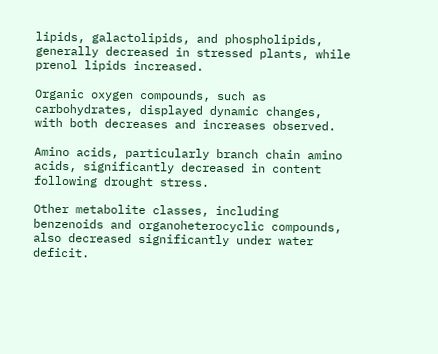lipids, galactolipids, and phospholipids, generally decreased in stressed plants, while prenol lipids increased.

Organic oxygen compounds, such as carbohydrates, displayed dynamic changes, with both decreases and increases observed.

Amino acids, particularly branch chain amino acids, significantly decreased in content following drought stress.

Other metabolite classes, including benzenoids and organoheterocyclic compounds, also decreased significantly under water deficit.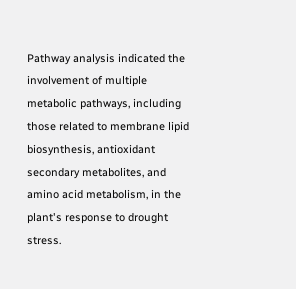Pathway analysis indicated the involvement of multiple metabolic pathways, including those related to membrane lipid biosynthesis, antioxidant secondary metabolites, and amino acid metabolism, in the plant's response to drought stress.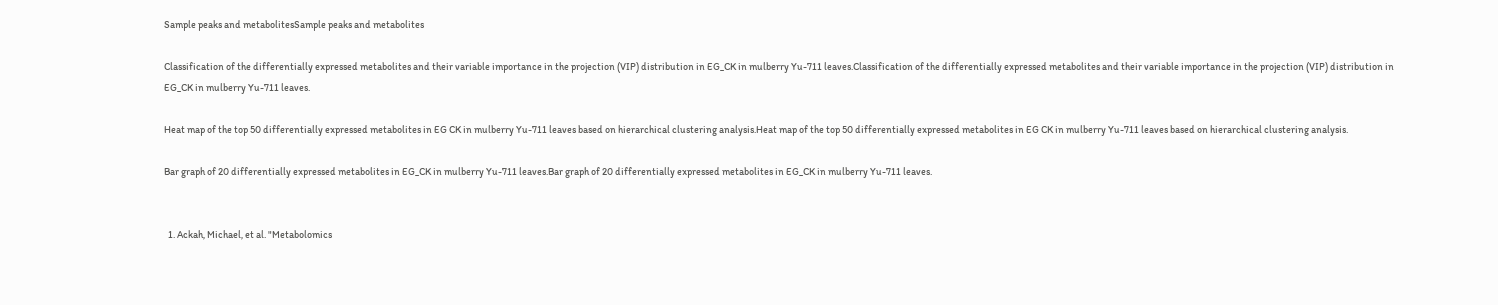Sample peaks and metabolitesSample peaks and metabolites

Classification of the differentially expressed metabolites and their variable importance in the projection (VIP) distribution in EG_CK in mulberry Yu-711 leaves.Classification of the differentially expressed metabolites and their variable importance in the projection (VIP) distribution in EG_CK in mulberry Yu-711 leaves.

Heat map of the top 50 differentially expressed metabolites in EG CK in mulberry Yu-711 leaves based on hierarchical clustering analysis.Heat map of the top 50 differentially expressed metabolites in EG CK in mulberry Yu-711 leaves based on hierarchical clustering analysis.

Bar graph of 20 differentially expressed metabolites in EG_CK in mulberry Yu-711 leaves.Bar graph of 20 differentially expressed metabolites in EG_CK in mulberry Yu-711 leaves.


  1. Ackah, Michael, et al. "Metabolomics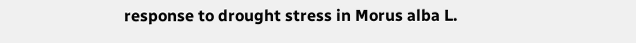response to drought stress in Morus alba L.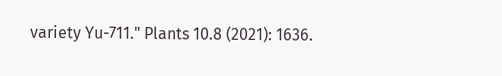variety Yu-711." Plants 10.8 (2021): 1636.